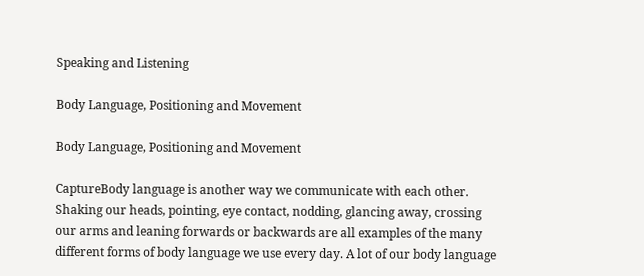Speaking and Listening

Body Language, Positioning and Movement

Body Language, Positioning and Movement

CaptureBody language is another way we communicate with each other. Shaking our heads, pointing, eye contact, nodding, glancing away, crossing our arms and leaning forwards or backwards are all examples of the many different forms of body language we use every day. A lot of our body language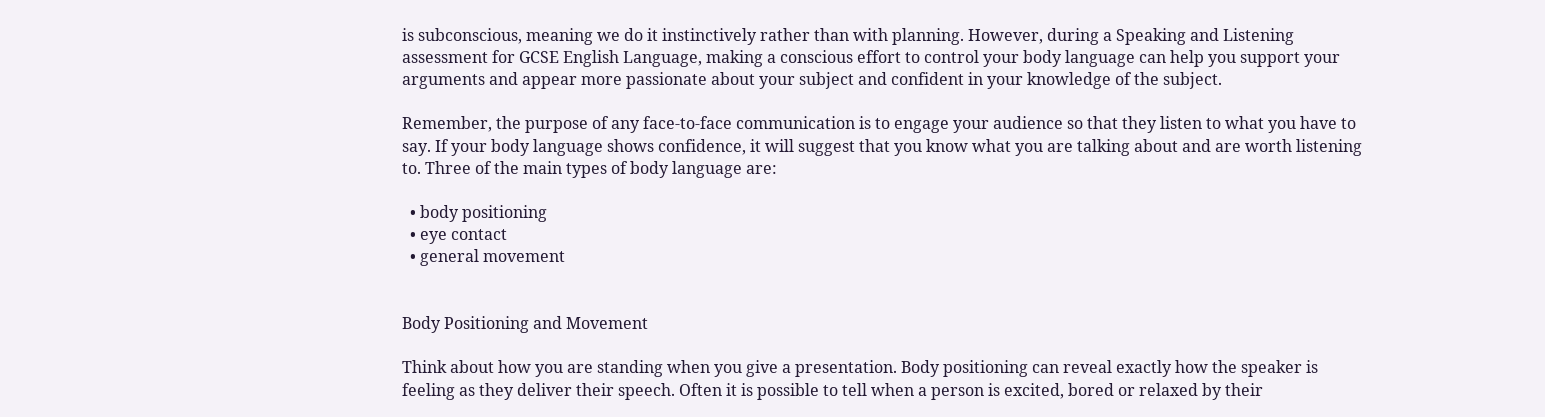is subconscious, meaning we do it instinctively rather than with planning. However, during a Speaking and Listening assessment for GCSE English Language, making a conscious effort to control your body language can help you support your arguments and appear more passionate about your subject and confident in your knowledge of the subject.

Remember, the purpose of any face-to-face communication is to engage your audience so that they listen to what you have to say. If your body language shows confidence, it will suggest that you know what you are talking about and are worth listening to. Three of the main types of body language are:

  • body positioning
  • eye contact
  • general movement


Body Positioning and Movement

Think about how you are standing when you give a presentation. Body positioning can reveal exactly how the speaker is feeling as they deliver their speech. Often it is possible to tell when a person is excited, bored or relaxed by their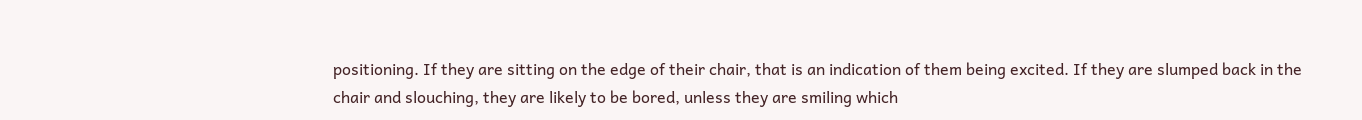positioning. If they are sitting on the edge of their chair, that is an indication of them being excited. If they are slumped back in the chair and slouching, they are likely to be bored, unless they are smiling which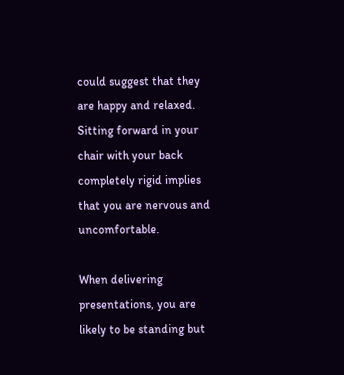could suggest that they are happy and relaxed. Sitting forward in your chair with your back completely rigid implies that you are nervous and uncomfortable.

When delivering presentations, you are likely to be standing but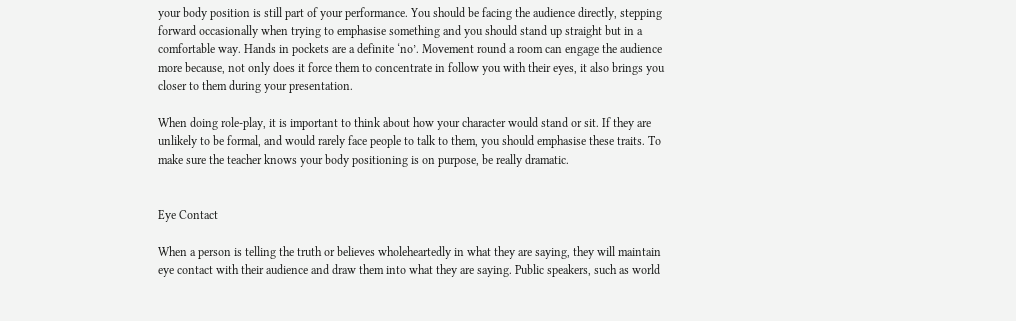your body position is still part of your performance. You should be facing the audience directly, stepping forward occasionally when trying to emphasise something and you should stand up straight but in a comfortable way. Hands in pockets are a definite ‘no’. Movement round a room can engage the audience more because, not only does it force them to concentrate in follow you with their eyes, it also brings you closer to them during your presentation.

When doing role-play, it is important to think about how your character would stand or sit. If they are unlikely to be formal, and would rarely face people to talk to them, you should emphasise these traits. To make sure the teacher knows your body positioning is on purpose, be really dramatic.


Eye Contact

When a person is telling the truth or believes wholeheartedly in what they are saying, they will maintain eye contact with their audience and draw them into what they are saying. Public speakers, such as world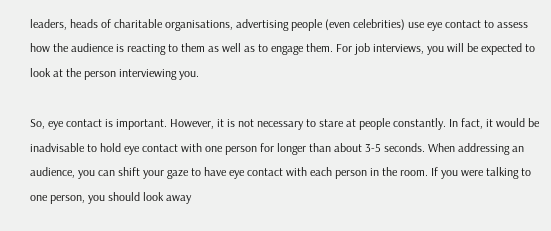leaders, heads of charitable organisations, advertising people (even celebrities) use eye contact to assess how the audience is reacting to them as well as to engage them. For job interviews, you will be expected to look at the person interviewing you.

So, eye contact is important. However, it is not necessary to stare at people constantly. In fact, it would be inadvisable to hold eye contact with one person for longer than about 3-5 seconds. When addressing an audience, you can shift your gaze to have eye contact with each person in the room. If you were talking to one person, you should look away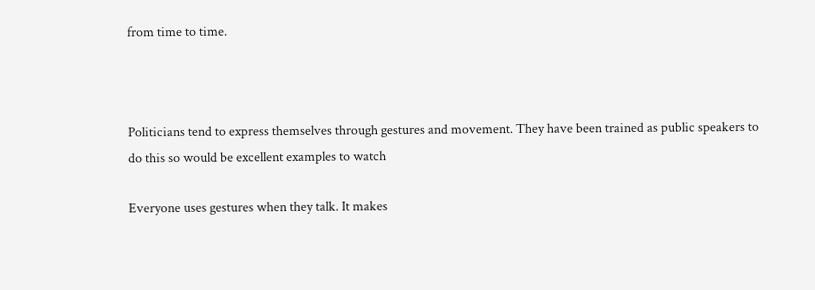from time to time.



Politicians tend to express themselves through gestures and movement. They have been trained as public speakers to do this so would be excellent examples to watch

Everyone uses gestures when they talk. It makes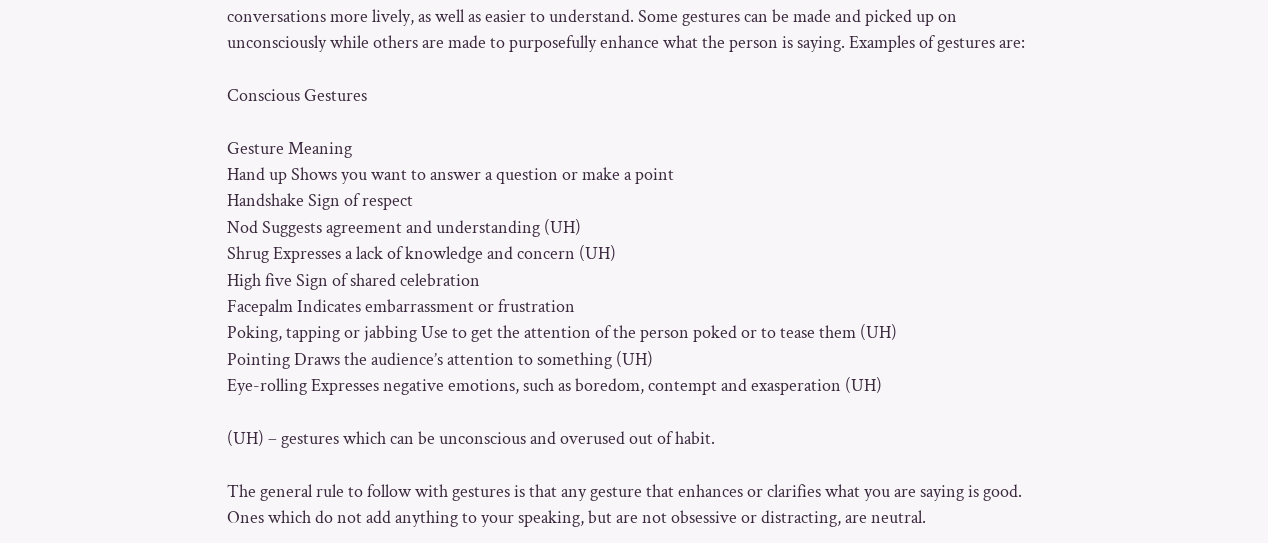conversations more lively, as well as easier to understand. Some gestures can be made and picked up on unconsciously while others are made to purposefully enhance what the person is saying. Examples of gestures are:

Conscious Gestures

Gesture Meaning
Hand up Shows you want to answer a question or make a point
Handshake Sign of respect
Nod Suggests agreement and understanding (UH)
Shrug Expresses a lack of knowledge and concern (UH)
High five Sign of shared celebration
Facepalm Indicates embarrassment or frustration
Poking, tapping or jabbing Use to get the attention of the person poked or to tease them (UH)
Pointing Draws the audience’s attention to something (UH)
Eye-rolling Expresses negative emotions, such as boredom, contempt and exasperation (UH)

(UH) – gestures which can be unconscious and overused out of habit.

The general rule to follow with gestures is that any gesture that enhances or clarifies what you are saying is good. Ones which do not add anything to your speaking, but are not obsessive or distracting, are neutral.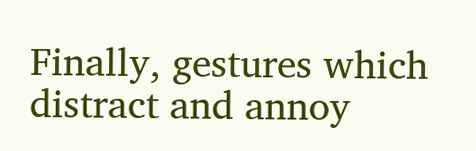Finally, gestures which distract and annoy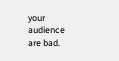your audience are bad.